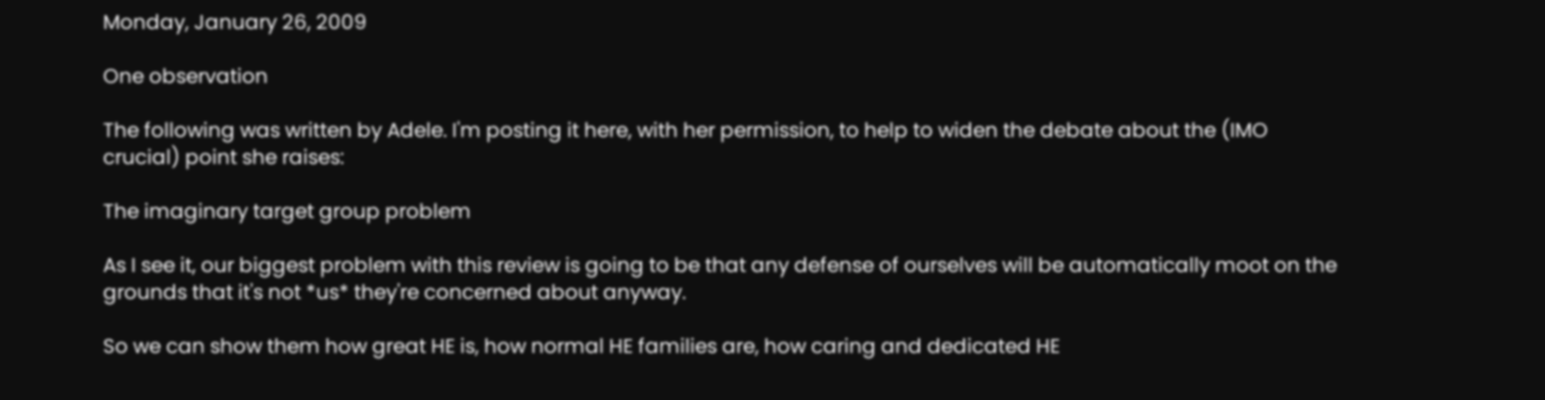Monday, January 26, 2009

One observation

The following was written by Adele. I'm posting it here, with her permission, to help to widen the debate about the (IMO crucial) point she raises:

The imaginary target group problem

As I see it, our biggest problem with this review is going to be that any defense of ourselves will be automatically moot on the grounds that it's not *us* they're concerned about anyway.

So we can show them how great HE is, how normal HE families are, how caring and dedicated HE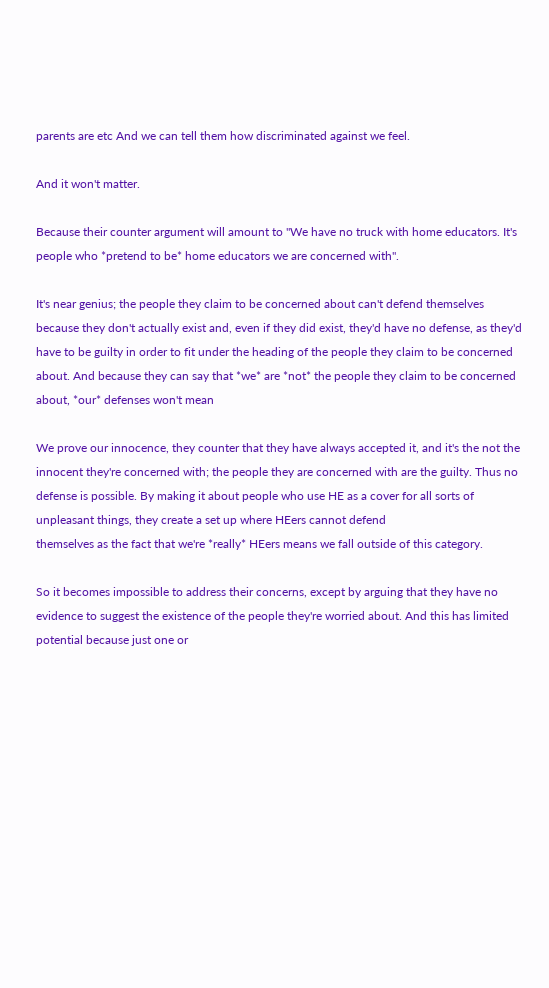parents are etc And we can tell them how discriminated against we feel.

And it won't matter.

Because their counter argument will amount to "We have no truck with home educators. It's people who *pretend to be* home educators we are concerned with".

It's near genius; the people they claim to be concerned about can't defend themselves because they don't actually exist and, even if they did exist, they'd have no defense, as they'd have to be guilty in order to fit under the heading of the people they claim to be concerned about. And because they can say that *we* are *not* the people they claim to be concerned about, *our* defenses won't mean

We prove our innocence, they counter that they have always accepted it, and it's the not the innocent they're concerned with; the people they are concerned with are the guilty. Thus no defense is possible. By making it about people who use HE as a cover for all sorts of unpleasant things, they create a set up where HEers cannot defend
themselves as the fact that we're *really* HEers means we fall outside of this category.

So it becomes impossible to address their concerns, except by arguing that they have no evidence to suggest the existence of the people they're worried about. And this has limited potential because just one or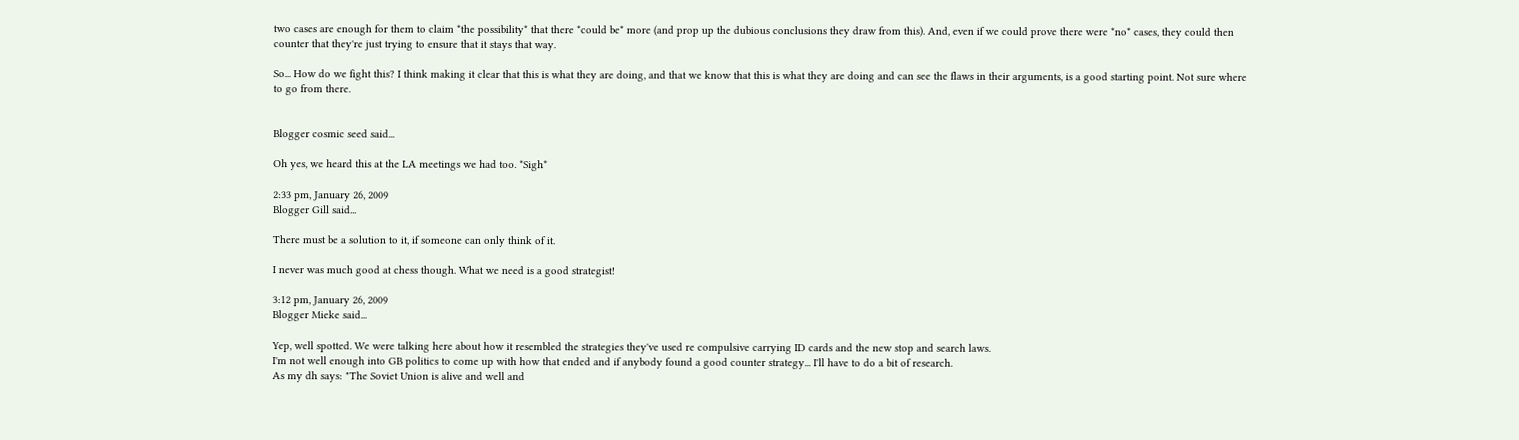two cases are enough for them to claim *the possibility* that there *could be* more (and prop up the dubious conclusions they draw from this). And, even if we could prove there were *no* cases, they could then counter that they're just trying to ensure that it stays that way.

So... How do we fight this? I think making it clear that this is what they are doing, and that we know that this is what they are doing and can see the flaws in their arguments, is a good starting point. Not sure where to go from there.


Blogger cosmic seed said...

Oh yes, we heard this at the LA meetings we had too. *Sigh*

2:33 pm, January 26, 2009
Blogger Gill said...

There must be a solution to it, if someone can only think of it.

I never was much good at chess though. What we need is a good strategist!

3:12 pm, January 26, 2009
Blogger Mieke said...

Yep, well spotted. We were talking here about how it resembled the strategies they've used re compulsive carrying ID cards and the new stop and search laws.
I'm not well enough into GB politics to come up with how that ended and if anybody found a good counter strategy... I'll have to do a bit of research.
As my dh says: "The Soviet Union is alive and well and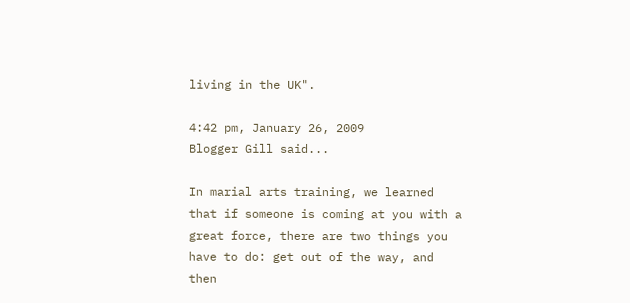living in the UK".

4:42 pm, January 26, 2009
Blogger Gill said...

In marial arts training, we learned that if someone is coming at you with a great force, there are two things you have to do: get out of the way, and then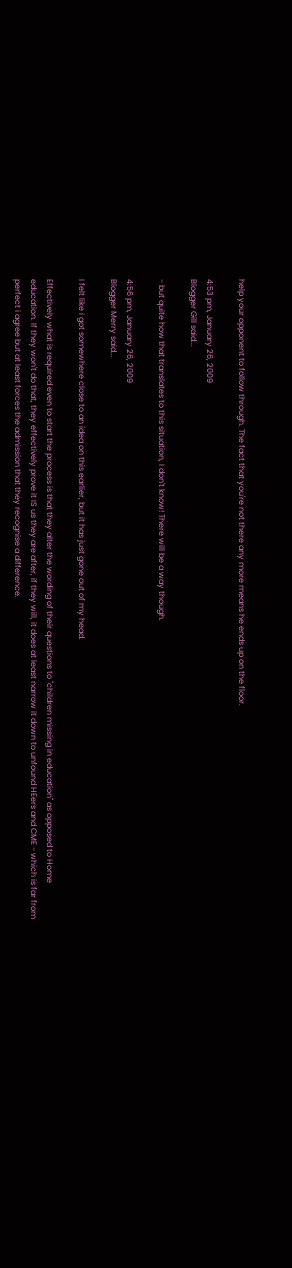help your opponent to follow through. The fact that you're not there any more means he ends up on the floor.

4:53 pm, January 26, 2009
Blogger Gill said...

- but quite how that translates to this situation, I don't know! There will be a way though.

4:56 pm, January 26, 2009
Blogger Merry said...

I felt like i got somewhere close to an idea on this earlier, but it has just gone out of my head.

Effectively what is required even to start the process is that they alter the wording of their questions to "children missing in education" as opposed to Home education. If they won't do that, they effectively prove it IS us they are after, if they will, it does at least narrow it down to unfound HEers and CME - which is far from perfect i agree but at least forces the admission that they recognise a difference.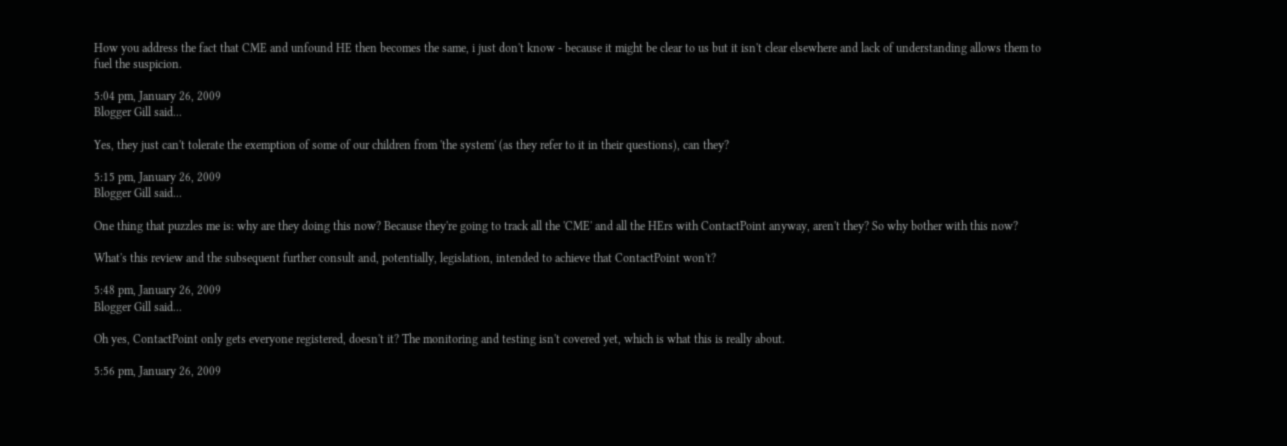How you address the fact that CME and unfound HE then becomes the same, i just don't know - because it might be clear to us but it isn't clear elsewhere and lack of understanding allows them to fuel the suspicion.

5:04 pm, January 26, 2009
Blogger Gill said...

Yes, they just can't tolerate the exemption of some of our children from 'the system' (as they refer to it in their questions), can they?

5:15 pm, January 26, 2009
Blogger Gill said...

One thing that puzzles me is: why are they doing this now? Because they're going to track all the 'CME' and all the HErs with ContactPoint anyway, aren't they? So why bother with this now?

What's this review and the subsequent further consult and, potentially, legislation, intended to achieve that ContactPoint won't?

5:48 pm, January 26, 2009
Blogger Gill said...

Oh yes, ContactPoint only gets everyone registered, doesn't it? The monitoring and testing isn't covered yet, which is what this is really about.

5:56 pm, January 26, 2009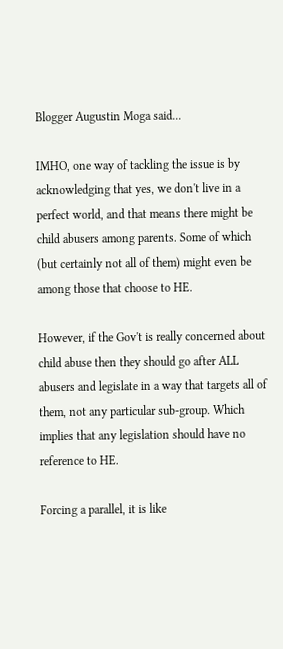Blogger Augustin Moga said...

IMHO, one way of tackling the issue is by acknowledging that yes, we don't live in a perfect world, and that means there might be child abusers among parents. Some of which (but certainly not all of them) might even be among those that choose to HE.

However, if the Gov't is really concerned about child abuse then they should go after ALL abusers and legislate in a way that targets all of them, not any particular sub-group. Which implies that any legislation should have no reference to HE.

Forcing a parallel, it is like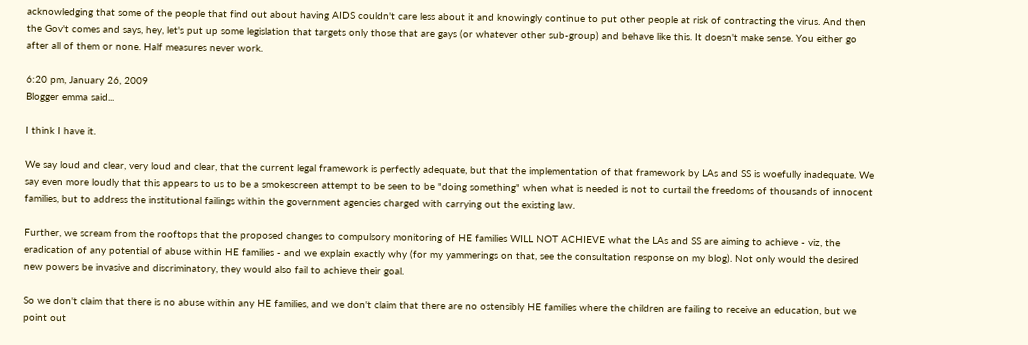acknowledging that some of the people that find out about having AIDS couldn't care less about it and knowingly continue to put other people at risk of contracting the virus. And then the Gov't comes and says, hey, let's put up some legislation that targets only those that are gays (or whatever other sub-group) and behave like this. It doesn't make sense. You either go after all of them or none. Half measures never work.

6:20 pm, January 26, 2009
Blogger emma said...

I think I have it.

We say loud and clear, very loud and clear, that the current legal framework is perfectly adequate, but that the implementation of that framework by LAs and SS is woefully inadequate. We say even more loudly that this appears to us to be a smokescreen attempt to be seen to be "doing something" when what is needed is not to curtail the freedoms of thousands of innocent families, but to address the institutional failings within the government agencies charged with carrying out the existing law.

Further, we scream from the rooftops that the proposed changes to compulsory monitoring of HE families WILL NOT ACHIEVE what the LAs and SS are aiming to achieve - viz, the eradication of any potential of abuse within HE families - and we explain exactly why (for my yammerings on that, see the consultation response on my blog). Not only would the desired new powers be invasive and discriminatory, they would also fail to achieve their goal.

So we don't claim that there is no abuse within any HE families, and we don't claim that there are no ostensibly HE families where the children are failing to receive an education, but we point out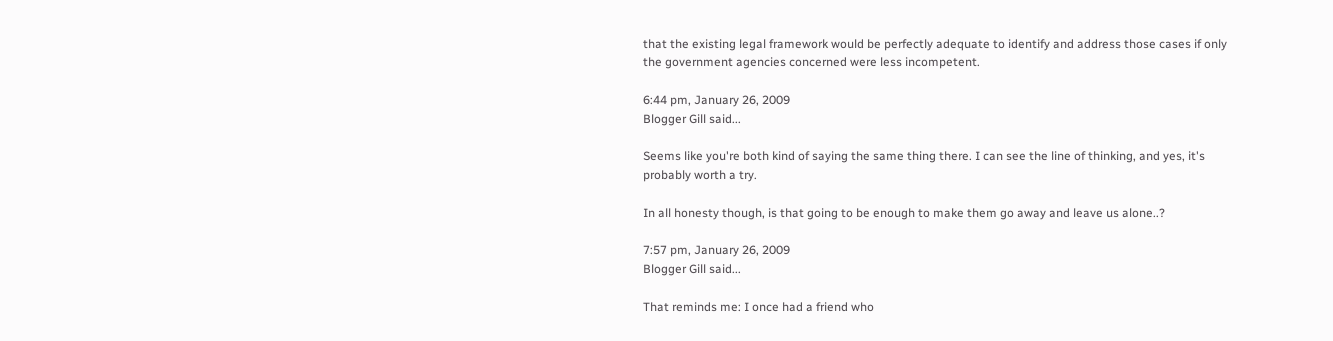that the existing legal framework would be perfectly adequate to identify and address those cases if only the government agencies concerned were less incompetent.

6:44 pm, January 26, 2009
Blogger Gill said...

Seems like you're both kind of saying the same thing there. I can see the line of thinking, and yes, it's probably worth a try.

In all honesty though, is that going to be enough to make them go away and leave us alone..?

7:57 pm, January 26, 2009
Blogger Gill said...

That reminds me: I once had a friend who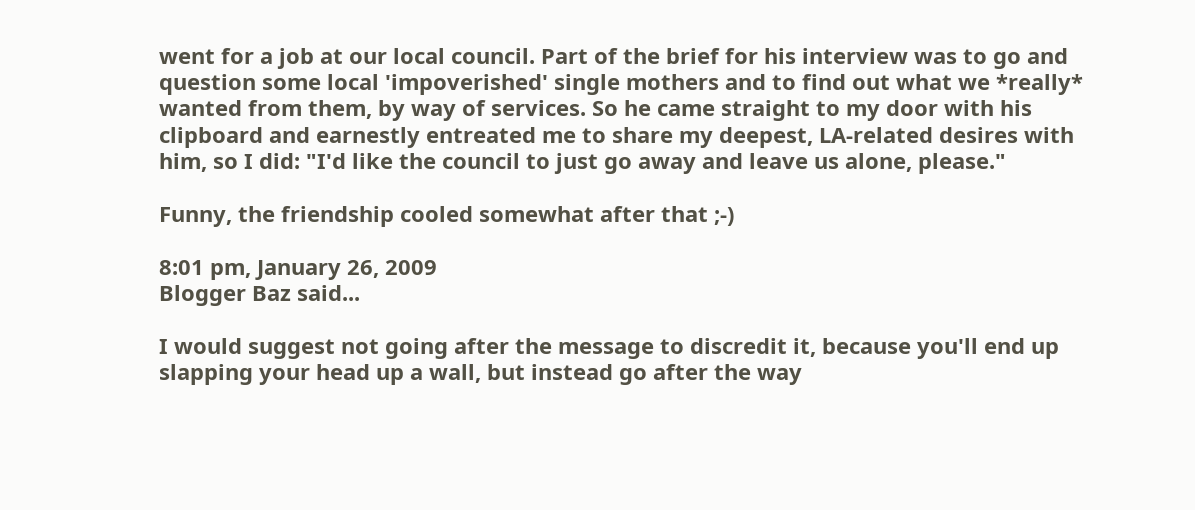went for a job at our local council. Part of the brief for his interview was to go and question some local 'impoverished' single mothers and to find out what we *really* wanted from them, by way of services. So he came straight to my door with his clipboard and earnestly entreated me to share my deepest, LA-related desires with him, so I did: "I'd like the council to just go away and leave us alone, please."

Funny, the friendship cooled somewhat after that ;-)

8:01 pm, January 26, 2009
Blogger Baz said...

I would suggest not going after the message to discredit it, because you'll end up slapping your head up a wall, but instead go after the way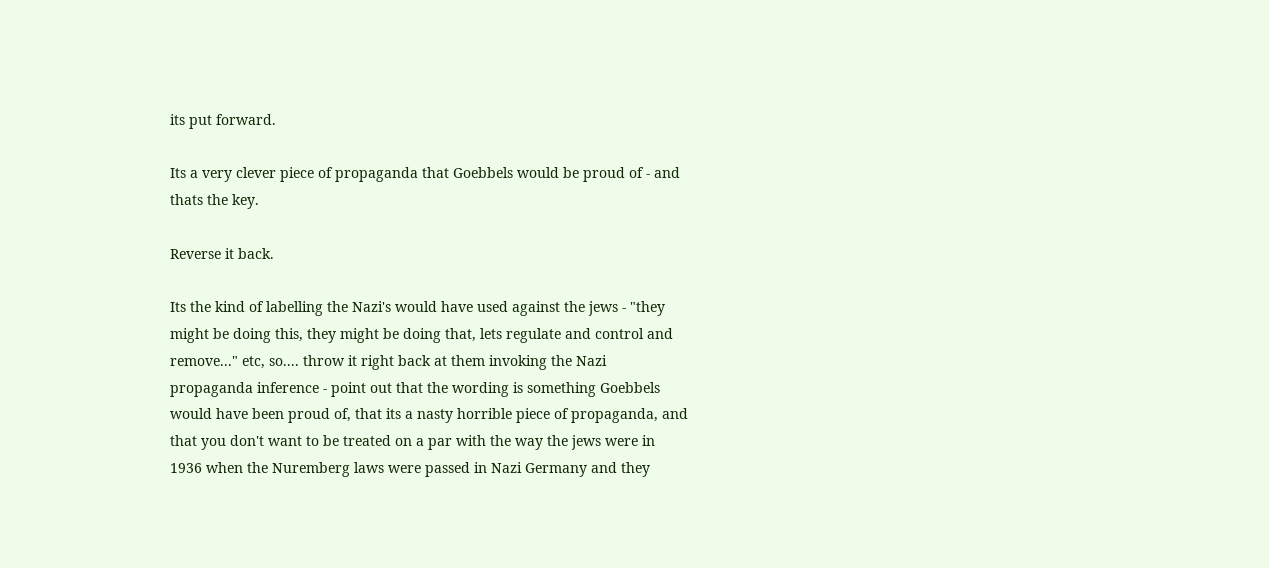its put forward.

Its a very clever piece of propaganda that Goebbels would be proud of - and thats the key.

Reverse it back.

Its the kind of labelling the Nazi's would have used against the jews - "they might be doing this, they might be doing that, lets regulate and control and remove..." etc, so.... throw it right back at them invoking the Nazi propaganda inference - point out that the wording is something Goebbels would have been proud of, that its a nasty horrible piece of propaganda, and that you don't want to be treated on a par with the way the jews were in 1936 when the Nuremberg laws were passed in Nazi Germany and they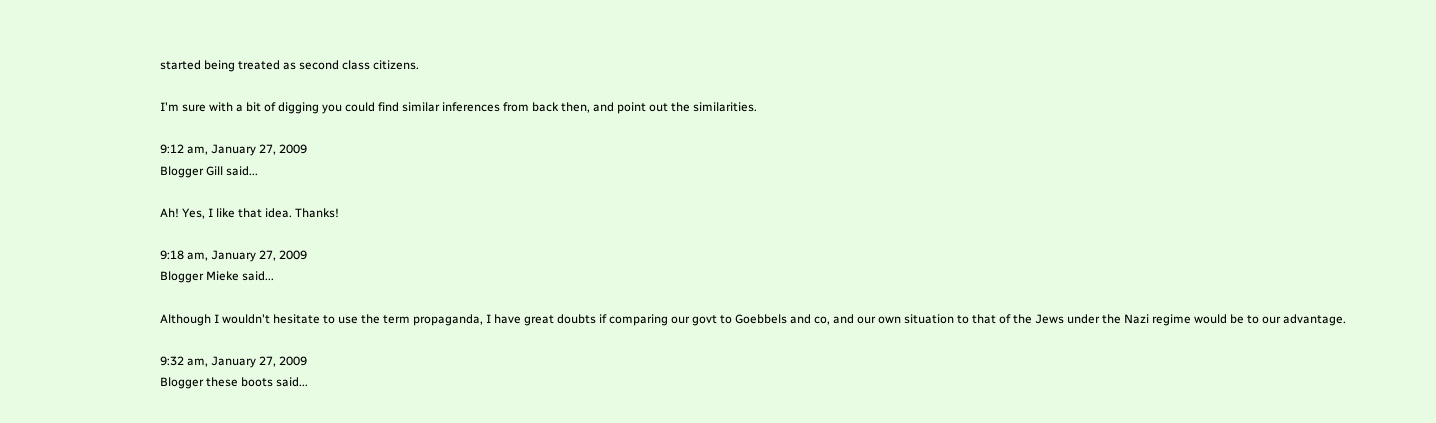started being treated as second class citizens.

I'm sure with a bit of digging you could find similar inferences from back then, and point out the similarities.

9:12 am, January 27, 2009
Blogger Gill said...

Ah! Yes, I like that idea. Thanks!

9:18 am, January 27, 2009
Blogger Mieke said...

Although I wouldn't hesitate to use the term propaganda, I have great doubts if comparing our govt to Goebbels and co, and our own situation to that of the Jews under the Nazi regime would be to our advantage.

9:32 am, January 27, 2009
Blogger these boots said...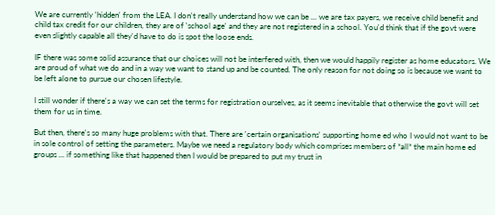We are currently 'hidden' from the LEA. I don't really understand how we can be ... we are tax payers, we receive child benefit and child tax credit for our children, they are of 'school age' and they are not registered in a school. You'd think that if the govt were even slightly capable all they'd have to do is spot the loose ends.

IF there was some solid assurance that our choices will not be interfered with, then we would happily register as home educators. We are proud of what we do and in a way we want to stand up and be counted. The only reason for not doing so is because we want to be left alone to pursue our chosen lifestyle.

I still wonder if there's a way we can set the terms for registration ourselves, as it seems inevitable that otherwise the govt will set them for us in time.

But then, there's so many huge problems with that. There are 'certain organisations' supporting home ed who I would not want to be in sole control of setting the parameters. Maybe we need a regulatory body which comprises members of *all* the main home ed groups ... if something like that happened then I would be prepared to put my trust in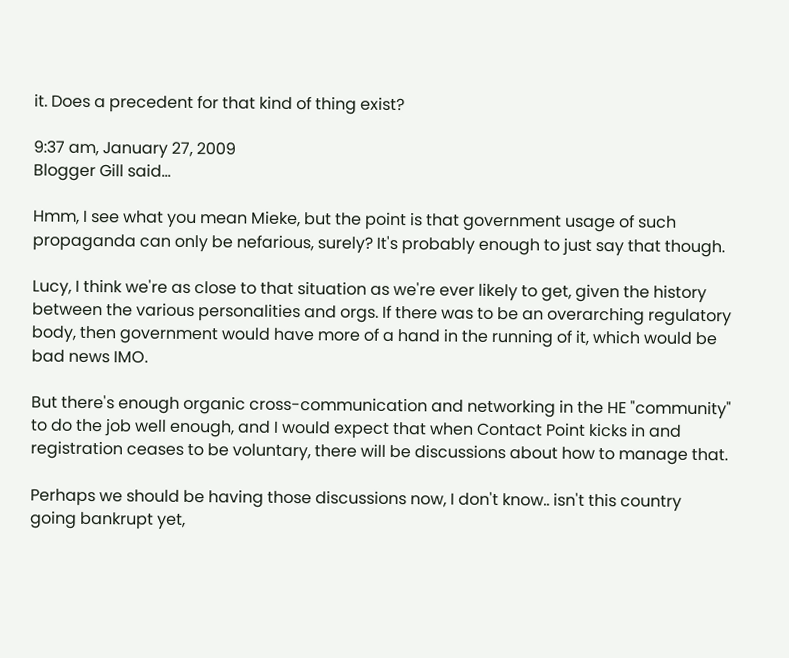it. Does a precedent for that kind of thing exist?

9:37 am, January 27, 2009
Blogger Gill said...

Hmm, I see what you mean Mieke, but the point is that government usage of such propaganda can only be nefarious, surely? It's probably enough to just say that though.

Lucy, I think we're as close to that situation as we're ever likely to get, given the history between the various personalities and orgs. If there was to be an overarching regulatory body, then government would have more of a hand in the running of it, which would be bad news IMO.

But there's enough organic cross-communication and networking in the HE "community" to do the job well enough, and I would expect that when Contact Point kicks in and registration ceases to be voluntary, there will be discussions about how to manage that.

Perhaps we should be having those discussions now, I don't know.. isn't this country going bankrupt yet,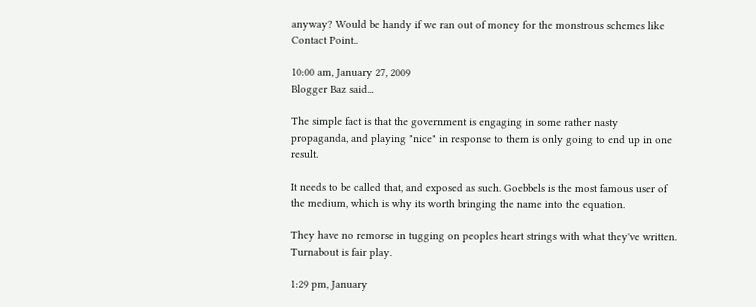anyway? Would be handy if we ran out of money for the monstrous schemes like Contact Point..

10:00 am, January 27, 2009
Blogger Baz said...

The simple fact is that the government is engaging in some rather nasty propaganda, and playing "nice" in response to them is only going to end up in one result.

It needs to be called that, and exposed as such. Goebbels is the most famous user of the medium, which is why its worth bringing the name into the equation.

They have no remorse in tugging on peoples heart strings with what they've written. Turnabout is fair play.

1:29 pm, January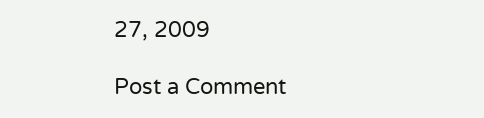27, 2009

Post a Comment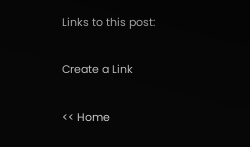Links to this post:

Create a Link

<< Home